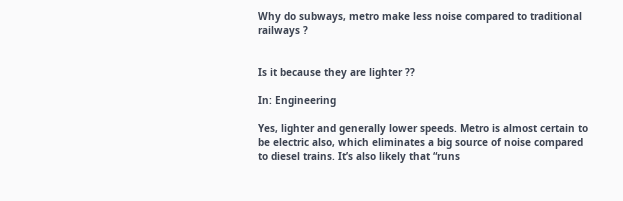Why do subways, metro make less noise compared to traditional railways ?


Is it because they are lighter ??

In: Engineering

Yes, lighter and generally lower speeds. Metro is almost certain to be electric also, which eliminates a big source of noise compared to diesel trains. It’s also likely that “runs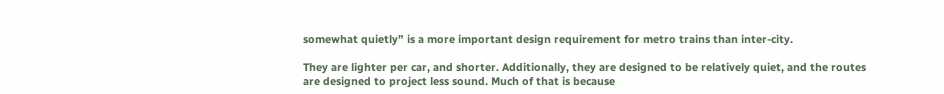somewhat quietly” is a more important design requirement for metro trains than inter-city.

They are lighter per car, and shorter. Additionally, they are designed to be relatively quiet, and the routes are designed to project less sound. Much of that is because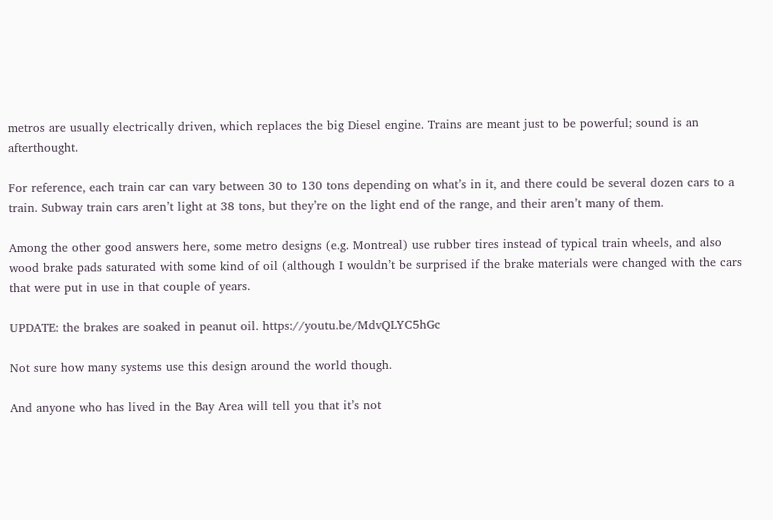metros are usually electrically driven, which replaces the big Diesel engine. Trains are meant just to be powerful; sound is an afterthought.

For reference, each train car can vary between 30 to 130 tons depending on what’s in it, and there could be several dozen cars to a train. Subway train cars aren’t light at 38 tons, but they’re on the light end of the range, and their aren’t many of them.

Among the other good answers here, some metro designs (e.g. Montreal) use rubber tires instead of typical train wheels, and also wood brake pads saturated with some kind of oil (although I wouldn’t be surprised if the brake materials were changed with the cars that were put in use in that couple of years.

UPDATE: the brakes are soaked in peanut oil. https://youtu.be/MdvQLYC5hGc

Not sure how many systems use this design around the world though.

And anyone who has lived in the Bay Area will tell you that it’s not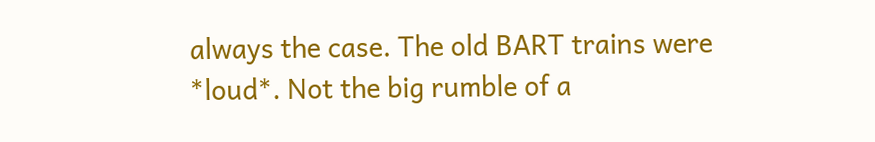always the case. The old BART trains were *loud*. Not the big rumble of a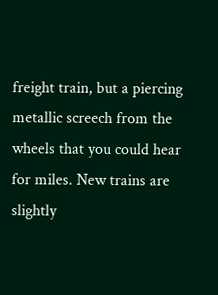freight train, but a piercing metallic screech from the wheels that you could hear for miles. New trains are slightly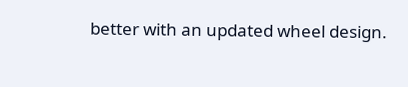better with an updated wheel design.